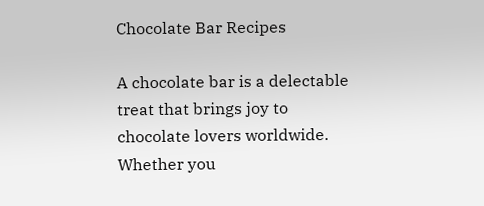Chocolate Bar Recipes

A chocolate bar is a delectable treat that brings joy to chocolate lovers worldwide. Whether you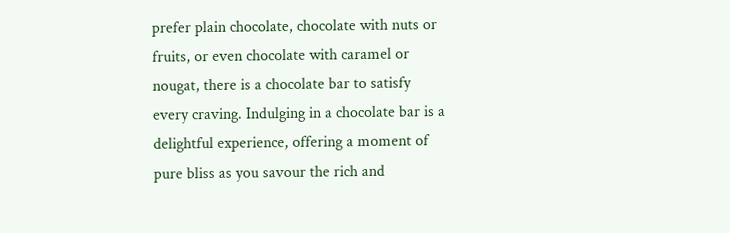prefer plain chocolate, chocolate with nuts or fruits, or even chocolate with caramel or nougat, there is a chocolate bar to satisfy every craving. Indulging in a chocolate bar is a delightful experience, offering a moment of pure bliss as you savour the rich and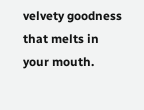velvety goodness that melts in your mouth.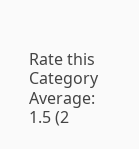Rate this Category
Average: 1.5 (2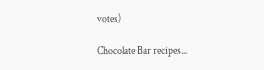votes)

Chocolate Bar recipes...